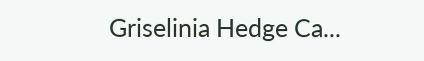Griselinia Hedge Ca...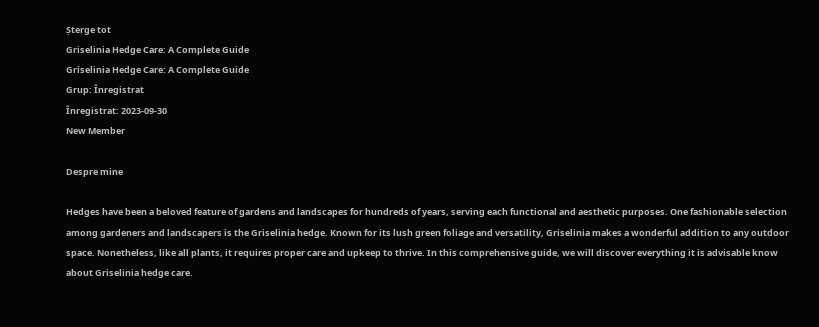Șterge tot
Griselinia Hedge Care: A Complete Guide
Griselinia Hedge Care: A Complete Guide
Grup: Înregistrat
Înregistrat: 2023-09-30
New Member

Despre mine

Hedges have been a beloved feature of gardens and landscapes for hundreds of years, serving each functional and aesthetic purposes. One fashionable selection among gardeners and landscapers is the Griselinia hedge. Known for its lush green foliage and versatility, Griselinia makes a wonderful addition to any outdoor space. Nonetheless, like all plants, it requires proper care and upkeep to thrive. In this comprehensive guide, we will discover everything it is advisable know about Griselinia hedge care.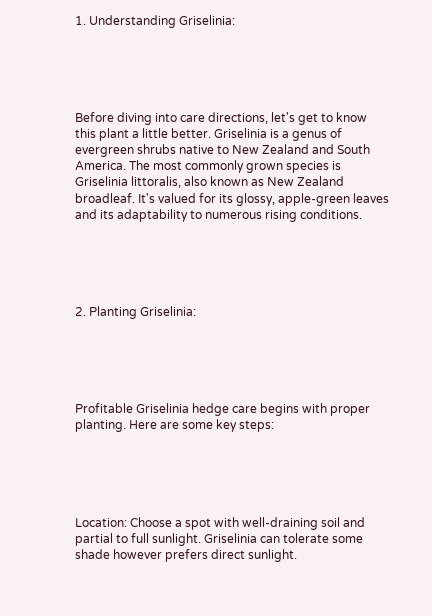1. Understanding Griselinia:





Before diving into care directions, let's get to know this plant a little better. Griselinia is a genus of evergreen shrubs native to New Zealand and South America. The most commonly grown species is Griselinia littoralis, also known as New Zealand broadleaf. It's valued for its glossy, apple-green leaves and its adaptability to numerous rising conditions.





2. Planting Griselinia:





Profitable Griselinia hedge care begins with proper planting. Here are some key steps:





Location: Choose a spot with well-draining soil and partial to full sunlight. Griselinia can tolerate some shade however prefers direct sunlight.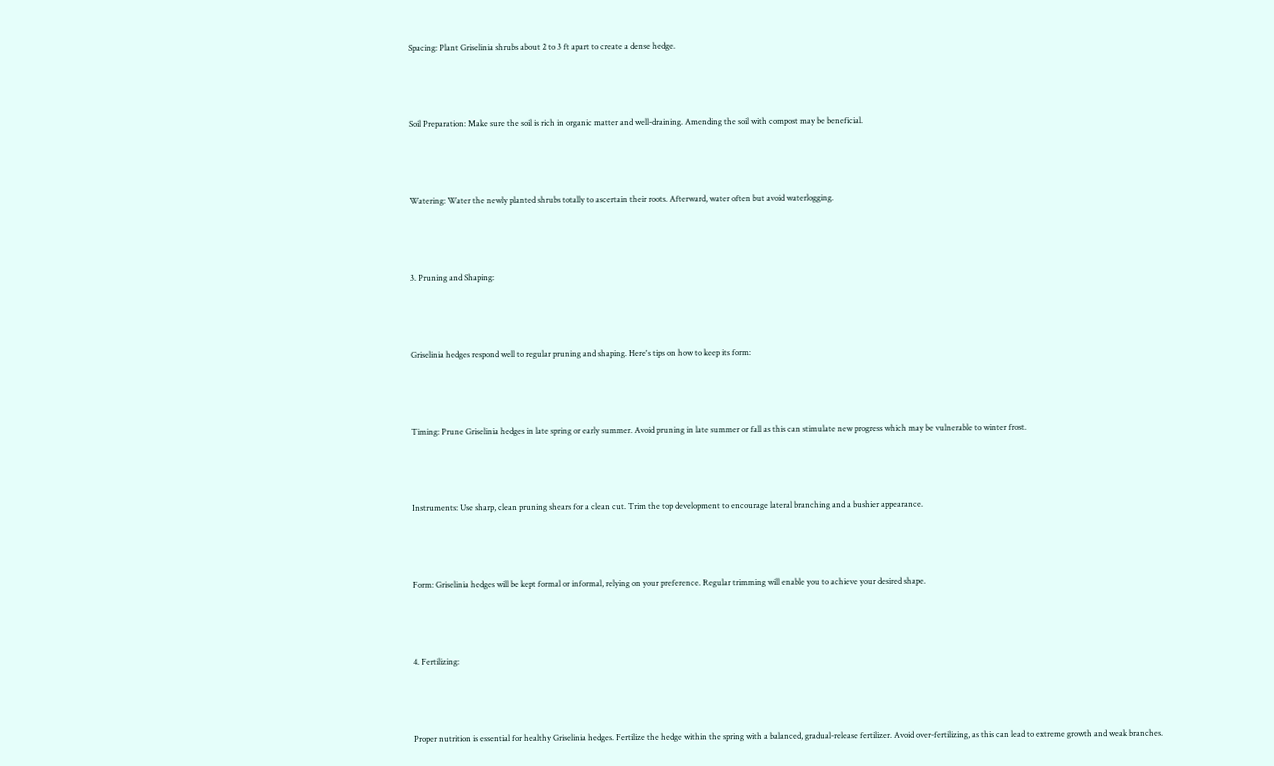Spacing: Plant Griselinia shrubs about 2 to 3 ft apart to create a dense hedge.





Soil Preparation: Make sure the soil is rich in organic matter and well-draining. Amending the soil with compost may be beneficial.





Watering: Water the newly planted shrubs totally to ascertain their roots. Afterward, water often but avoid waterlogging.





3. Pruning and Shaping:





Griselinia hedges respond well to regular pruning and shaping. Here's tips on how to keep its form:





Timing: Prune Griselinia hedges in late spring or early summer. Avoid pruning in late summer or fall as this can stimulate new progress which may be vulnerable to winter frost.





Instruments: Use sharp, clean pruning shears for a clean cut. Trim the top development to encourage lateral branching and a bushier appearance.





Form: Griselinia hedges will be kept formal or informal, relying on your preference. Regular trimming will enable you to achieve your desired shape.





4. Fertilizing:





Proper nutrition is essential for healthy Griselinia hedges. Fertilize the hedge within the spring with a balanced, gradual-release fertilizer. Avoid over-fertilizing, as this can lead to extreme growth and weak branches.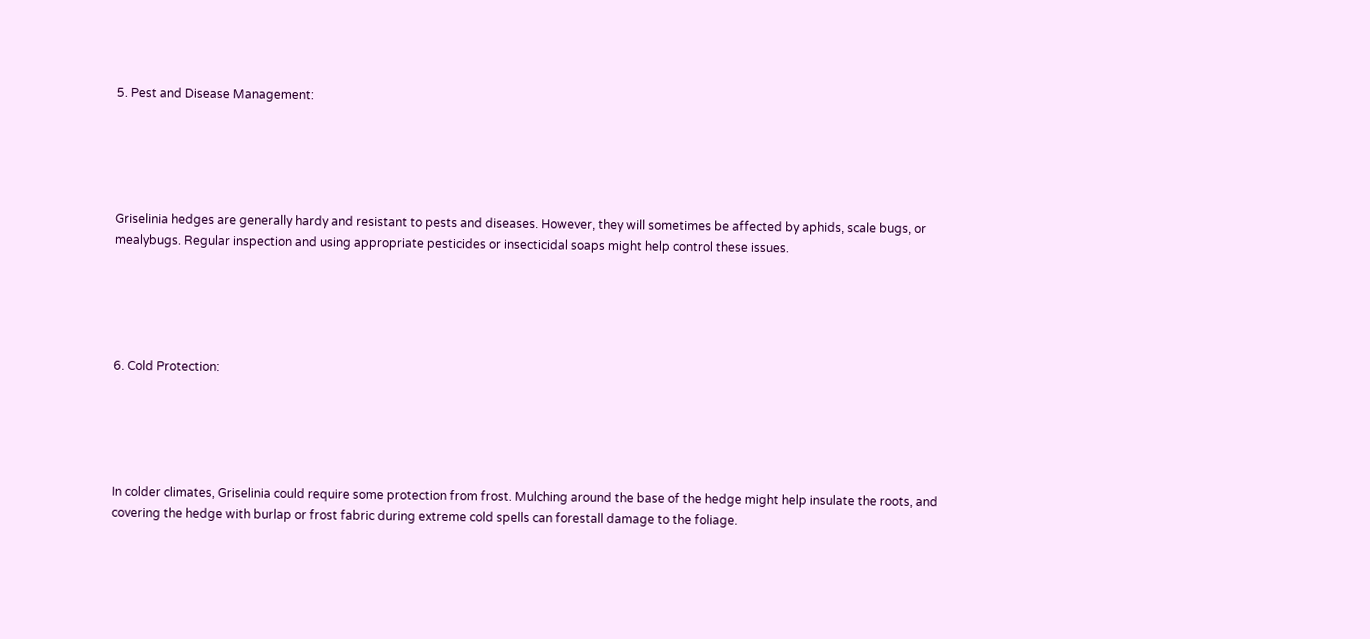5. Pest and Disease Management:





Griselinia hedges are generally hardy and resistant to pests and diseases. However, they will sometimes be affected by aphids, scale bugs, or mealybugs. Regular inspection and using appropriate pesticides or insecticidal soaps might help control these issues.





6. Cold Protection:





In colder climates, Griselinia could require some protection from frost. Mulching around the base of the hedge might help insulate the roots, and covering the hedge with burlap or frost fabric during extreme cold spells can forestall damage to the foliage.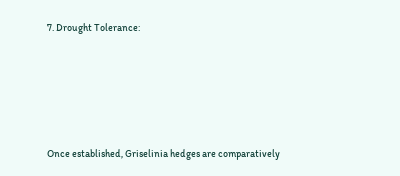7. Drought Tolerance:





Once established, Griselinia hedges are comparatively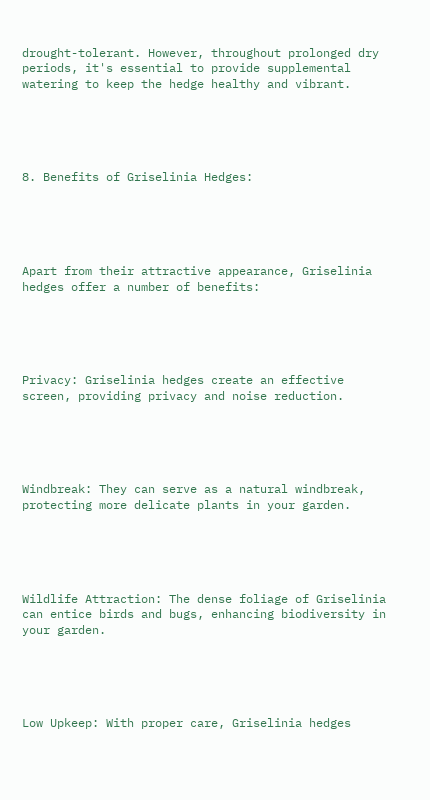drought-tolerant. However, throughout prolonged dry periods, it's essential to provide supplemental watering to keep the hedge healthy and vibrant.





8. Benefits of Griselinia Hedges:





Apart from their attractive appearance, Griselinia hedges offer a number of benefits:





Privacy: Griselinia hedges create an effective screen, providing privacy and noise reduction.





Windbreak: They can serve as a natural windbreak, protecting more delicate plants in your garden.





Wildlife Attraction: The dense foliage of Griselinia can entice birds and bugs, enhancing biodiversity in your garden.





Low Upkeep: With proper care, Griselinia hedges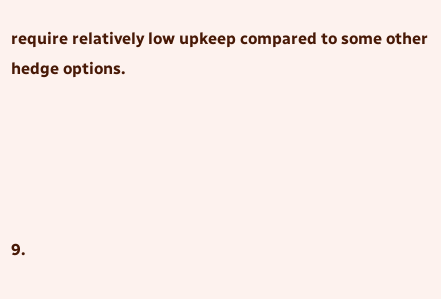require relatively low upkeep compared to some other hedge options.





9.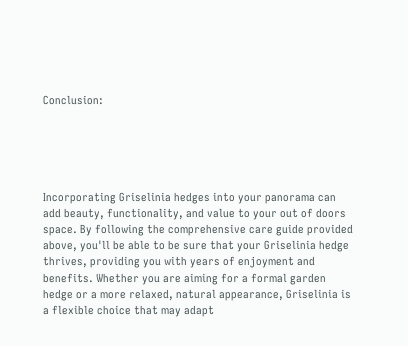Conclusion:





Incorporating Griselinia hedges into your panorama can add beauty, functionality, and value to your out of doors space. By following the comprehensive care guide provided above, you'll be able to be sure that your Griselinia hedge thrives, providing you with years of enjoyment and benefits. Whether you are aiming for a formal garden hedge or a more relaxed, natural appearance, Griselinia is a flexible choice that may adapt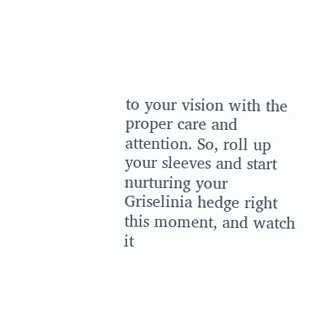to your vision with the proper care and attention. So, roll up your sleeves and start nurturing your Griselinia hedge right this moment, and watch it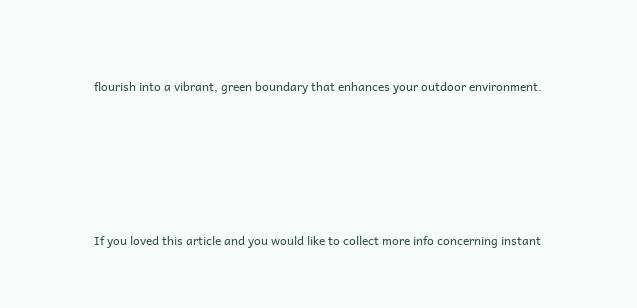flourish into a vibrant, green boundary that enhances your outdoor environment.





If you loved this article and you would like to collect more info concerning instant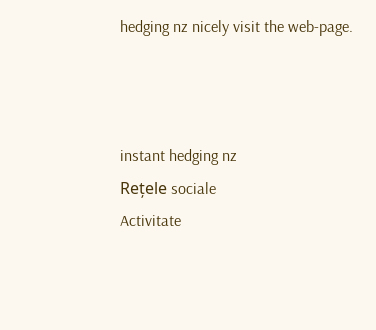hedging nz nicely visit the web-page.



instant hedging nz
Rețele sociale
Activitate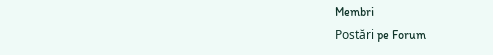Membri
Postări pe Forum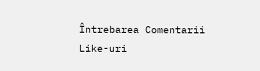Întrebarea Comentarii
Like-uri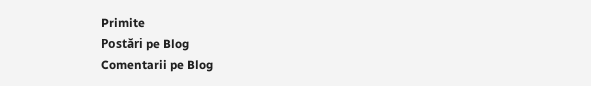Primite
Postări pe Blog
Comentarii pe Blog